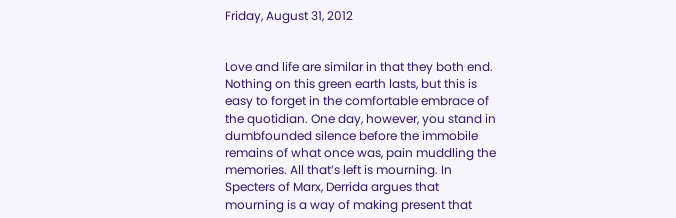Friday, August 31, 2012


Love and life are similar in that they both end. Nothing on this green earth lasts, but this is easy to forget in the comfortable embrace of the quotidian. One day, however, you stand in dumbfounded silence before the immobile remains of what once was, pain muddling the memories. All that’s left is mourning. In Specters of Marx, Derrida argues that mourning is a way of making present that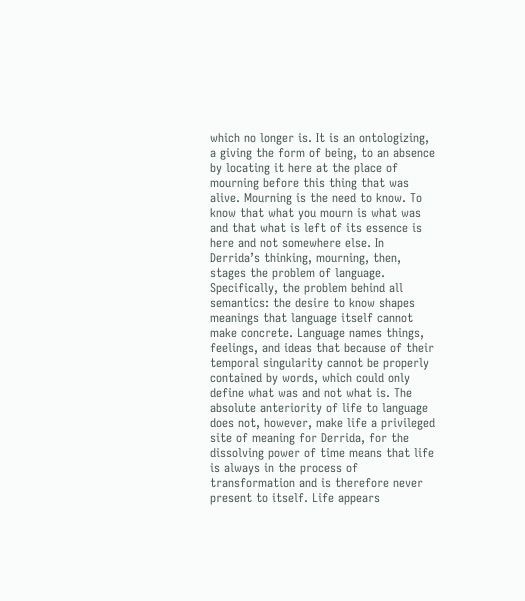which no longer is. It is an ontologizing, a giving the form of being, to an absence by locating it here at the place of mourning before this thing that was alive. Mourning is the need to know. To know that what you mourn is what was and that what is left of its essence is here and not somewhere else. In Derrida’s thinking, mourning, then, stages the problem of language. Specifically, the problem behind all semantics: the desire to know shapes meanings that language itself cannot make concrete. Language names things, feelings, and ideas that because of their temporal singularity cannot be properly contained by words, which could only define what was and not what is. The absolute anteriority of life to language does not, however, make life a privileged site of meaning for Derrida, for the dissolving power of time means that life is always in the process of transformation and is therefore never present to itself. Life appears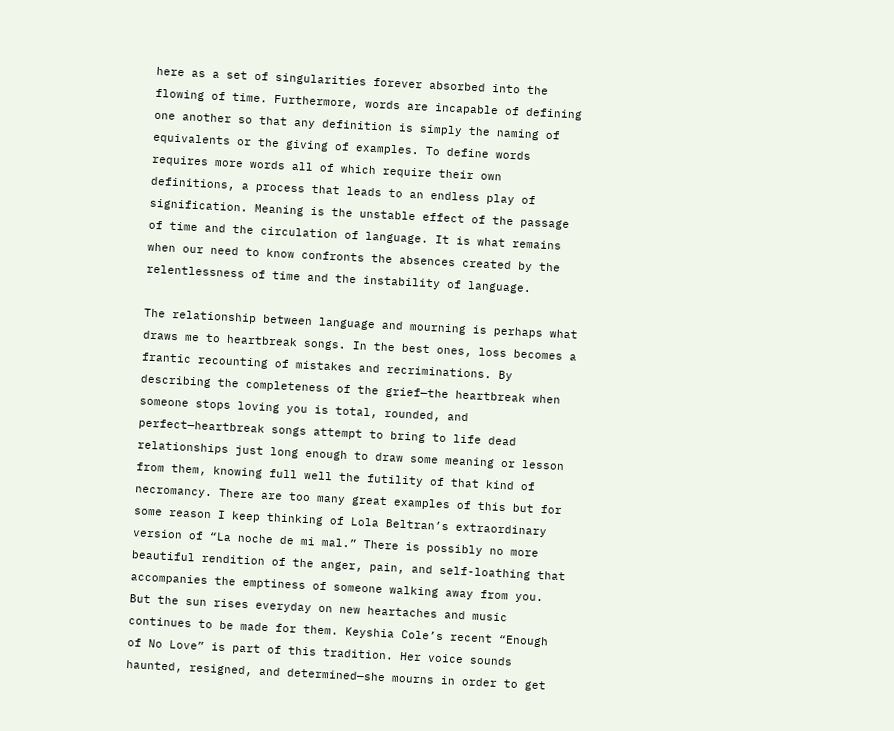here as a set of singularities forever absorbed into the flowing of time. Furthermore, words are incapable of defining one another so that any definition is simply the naming of equivalents or the giving of examples. To define words requires more words all of which require their own definitions, a process that leads to an endless play of signification. Meaning is the unstable effect of the passage of time and the circulation of language. It is what remains when our need to know confronts the absences created by the relentlessness of time and the instability of language.

The relationship between language and mourning is perhaps what draws me to heartbreak songs. In the best ones, loss becomes a frantic recounting of mistakes and recriminations. By describing the completeness of the grief—the heartbreak when someone stops loving you is total, rounded, and perfect—heartbreak songs attempt to bring to life dead relationships just long enough to draw some meaning or lesson from them, knowing full well the futility of that kind of necromancy. There are too many great examples of this but for some reason I keep thinking of Lola Beltran’s extraordinary version of “La noche de mi mal.” There is possibly no more beautiful rendition of the anger, pain, and self-loathing that accompanies the emptiness of someone walking away from you. But the sun rises everyday on new heartaches and music continues to be made for them. Keyshia Cole’s recent “Enough of No Love” is part of this tradition. Her voice sounds haunted, resigned, and determined—she mourns in order to get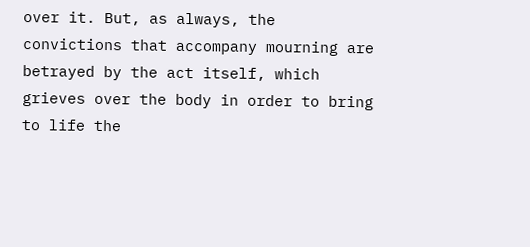over it. But, as always, the convictions that accompany mourning are betrayed by the act itself, which grieves over the body in order to bring to life the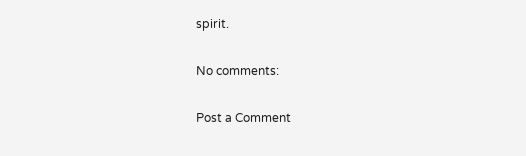spirit.

No comments:

Post a Comment